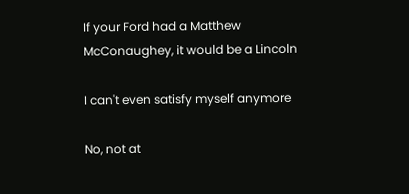If your Ford had a Matthew McConaughey, it would be a Lincoln

I can't even satisfy myself anymore

No, not at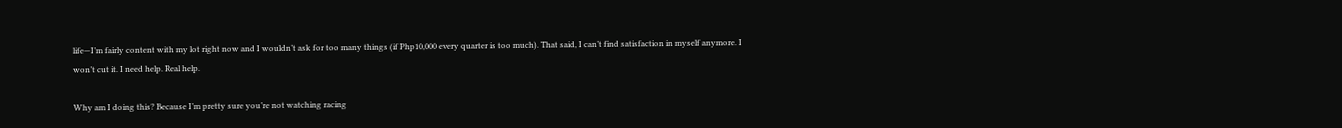life—I’m fairly content with my lot right now and I wouldn’t ask for too many things (if Php10,000 every quarter is too much). That said, I can’t find satisfaction in myself anymore. I won’t cut it. I need help. Real help.

Why am I doing this? Because I’m pretty sure you’re not watching racing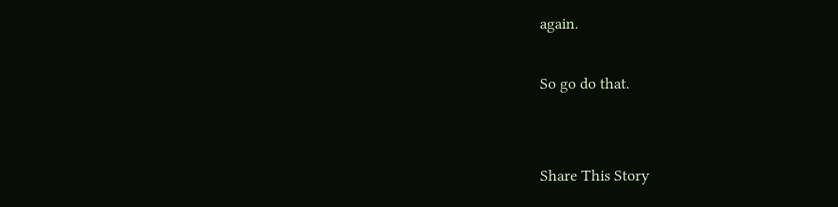again.

So go do that.


Share This Story